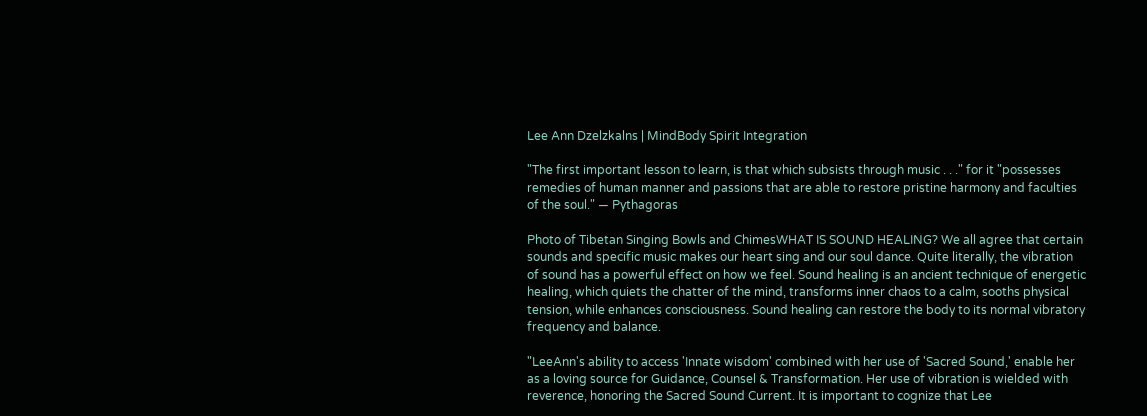Lee Ann Dzelzkalns | MindBody Spirit Integration

"The first important lesson to learn, is that which subsists through music . . ." for it "possesses remedies of human manner and passions that are able to restore pristine harmony and faculties of the soul." — Pythagoras

Photo of Tibetan Singing Bowls and ChimesWHAT IS SOUND HEALING? We all agree that certain sounds and specific music makes our heart sing and our soul dance. Quite literally, the vibration of sound has a powerful effect on how we feel. Sound healing is an ancient technique of energetic healing, which quiets the chatter of the mind, transforms inner chaos to a calm, sooths physical tension, while enhances consciousness. Sound healing can restore the body to its normal vibratory frequency and balance.

"LeeAnn's ability to access 'Innate wisdom' combined with her use of 'Sacred Sound,' enable her as a loving source for Guidance, Counsel & Transformation. Her use of vibration is wielded with reverence, honoring the Sacred Sound Current. It is important to cognize that Lee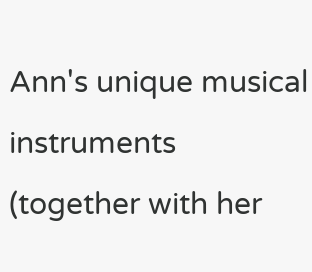Ann's unique musical instruments (together with her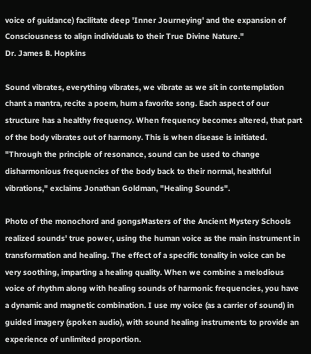voice of guidance) facilitate deep 'Inner Journeying' and the expansion of Consciousness to align individuals to their True Divine Nature."
Dr. James B. Hopkins

Sound vibrates, everything vibrates, we vibrate as we sit in contemplation chant a mantra, recite a poem, hum a favorite song. Each aspect of our structure has a healthy frequency. When frequency becomes altered, that part of the body vibrates out of harmony. This is when disease is initiated. "Through the principle of resonance, sound can be used to change disharmonious frequencies of the body back to their normal, healthful vibrations," exclaims Jonathan Goldman, "Healing Sounds".

Photo of the monochord and gongsMasters of the Ancient Mystery Schools realized sounds' true power, using the human voice as the main instrument in transformation and healing. The effect of a specific tonality in voice can be very soothing, imparting a healing quality. When we combine a melodious voice of rhythm along with healing sounds of harmonic frequencies, you have a dynamic and magnetic combination. I use my voice (as a carrier of sound) in guided imagery (spoken audio), with sound healing instruments to provide an experience of unlimited proportion.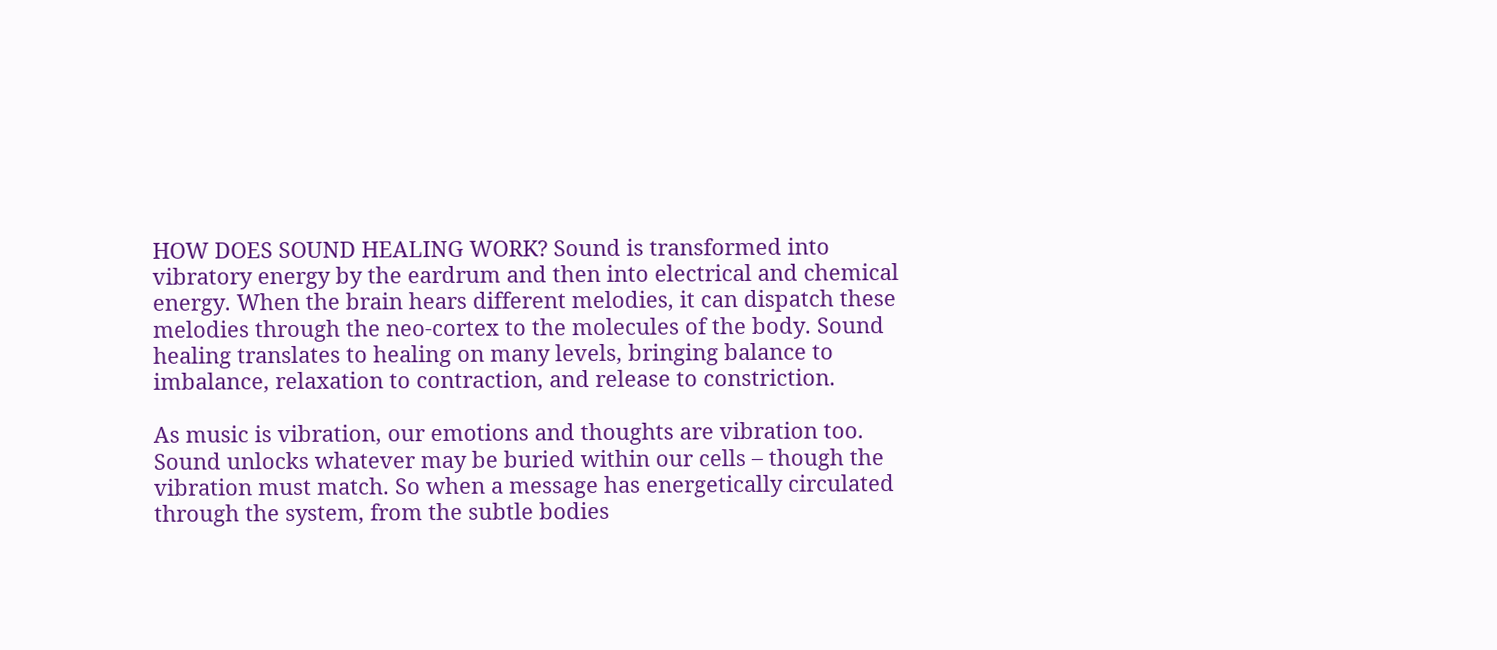HOW DOES SOUND HEALING WORK? Sound is transformed into vibratory energy by the eardrum and then into electrical and chemical energy. When the brain hears different melodies, it can dispatch these melodies through the neo-cortex to the molecules of the body. Sound healing translates to healing on many levels, bringing balance to imbalance, relaxation to contraction, and release to constriction.

As music is vibration, our emotions and thoughts are vibration too. Sound unlocks whatever may be buried within our cells – though the vibration must match. So when a message has energetically circulated through the system, from the subtle bodies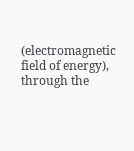(electromagnetic field of energy), through the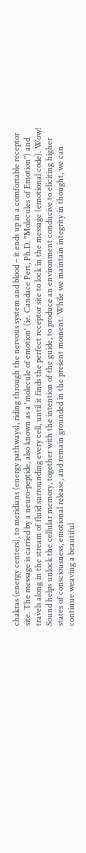chakras (energy centers), to meridians (energy pathways), riding through the nervous system and blood – it ends up in a comfortable receptor site. The message is carried by a neuro-peptide, also known as a 'molecule of emotion' (ie. Candace Pert, Ph.D. "Molecules of Emotion") and travels along in the stream of fluid surrounding every cell, until it finds the perfect receptor site to lock in the message (emotional code). Wow! Sound helps unlock the cellular memory, together with the intention of the guide, to produce an environment conducive to eliciting higher states of consciousness, emotional release, and remain grounded in the present moment. While we maintain integrity in thought, we can continue weaving a beautiful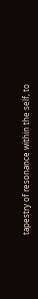tapestry of resonance within the self, to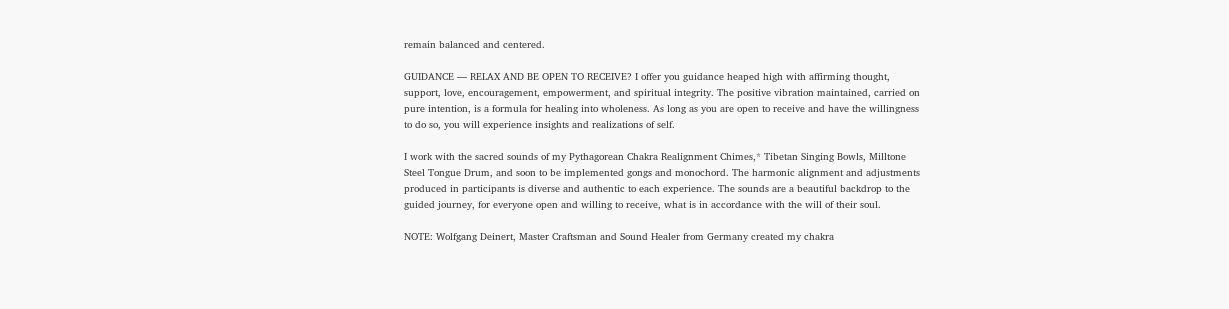remain balanced and centered.

GUIDANCE — RELAX AND BE OPEN TO RECEIVE? I offer you guidance heaped high with affirming thought, support, love, encouragement, empowerment, and spiritual integrity. The positive vibration maintained, carried on pure intention, is a formula for healing into wholeness. As long as you are open to receive and have the willingness to do so, you will experience insights and realizations of self.

I work with the sacred sounds of my Pythagorean Chakra Realignment Chimes,* Tibetan Singing Bowls, Milltone Steel Tongue Drum, and soon to be implemented gongs and monochord. The harmonic alignment and adjustments produced in participants is diverse and authentic to each experience. The sounds are a beautiful backdrop to the guided journey, for everyone open and willing to receive, what is in accordance with the will of their soul.

NOTE: Wolfgang Deinert, Master Craftsman and Sound Healer from Germany created my chakra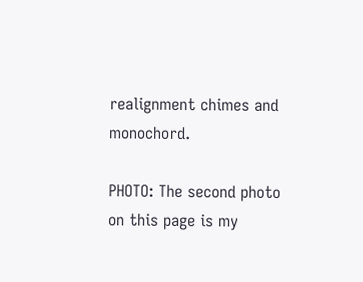realignment chimes and monochord.

PHOTO: The second photo on this page is my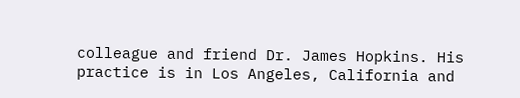colleague and friend Dr. James Hopkins. His practice is in Los Angeles, California and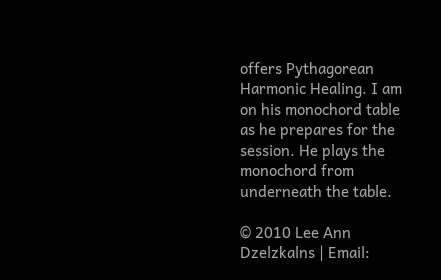offers Pythagorean Harmonic Healing. I am on his monochord table as he prepares for the session. He plays the monochord from underneath the table.

© 2010 Lee Ann Dzelzkalns | Email: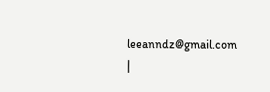leeanndz@gmail.com |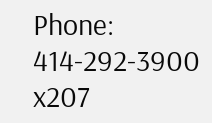Phone: 414-292-3900 x207